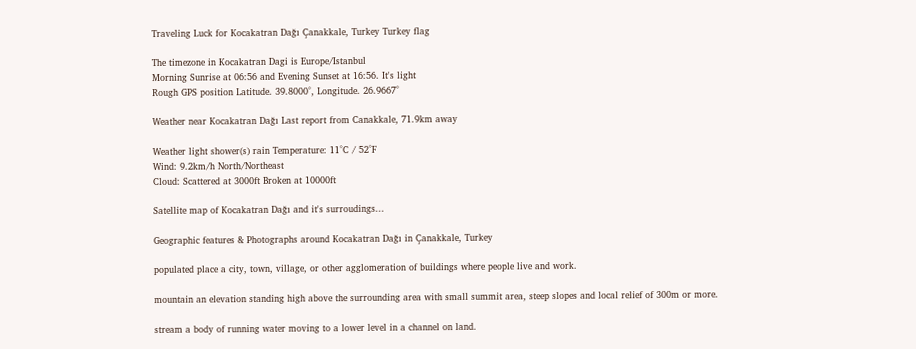Traveling Luck for Kocakatran Dağı Çanakkale, Turkey Turkey flag

The timezone in Kocakatran Dagi is Europe/Istanbul
Morning Sunrise at 06:56 and Evening Sunset at 16:56. It's light
Rough GPS position Latitude. 39.8000°, Longitude. 26.9667°

Weather near Kocakatran Dağı Last report from Canakkale, 71.9km away

Weather light shower(s) rain Temperature: 11°C / 52°F
Wind: 9.2km/h North/Northeast
Cloud: Scattered at 3000ft Broken at 10000ft

Satellite map of Kocakatran Dağı and it's surroudings...

Geographic features & Photographs around Kocakatran Dağı in Çanakkale, Turkey

populated place a city, town, village, or other agglomeration of buildings where people live and work.

mountain an elevation standing high above the surrounding area with small summit area, steep slopes and local relief of 300m or more.

stream a body of running water moving to a lower level in a channel on land.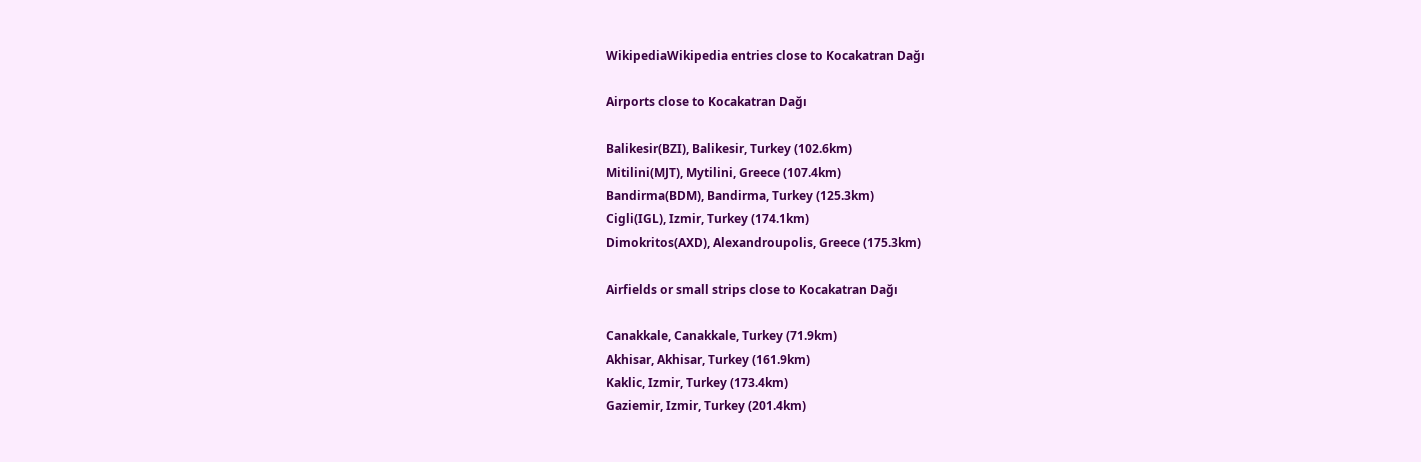WikipediaWikipedia entries close to Kocakatran Dağı

Airports close to Kocakatran Dağı

Balikesir(BZI), Balikesir, Turkey (102.6km)
Mitilini(MJT), Mytilini, Greece (107.4km)
Bandirma(BDM), Bandirma, Turkey (125.3km)
Cigli(IGL), Izmir, Turkey (174.1km)
Dimokritos(AXD), Alexandroupolis, Greece (175.3km)

Airfields or small strips close to Kocakatran Dağı

Canakkale, Canakkale, Turkey (71.9km)
Akhisar, Akhisar, Turkey (161.9km)
Kaklic, Izmir, Turkey (173.4km)
Gaziemir, Izmir, Turkey (201.4km)